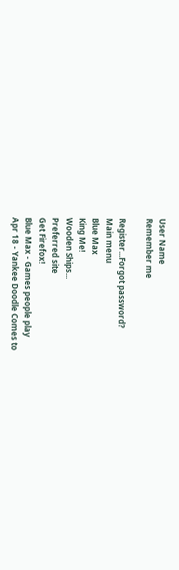User Name
Remember me

Register...Forgot password?
Main menu
Blue Max
King Me!
Wooden Ships...
Preferred site
Get Firefox!
Blue Max - Games people play
Apr 18 - Yankee Doodle Comes to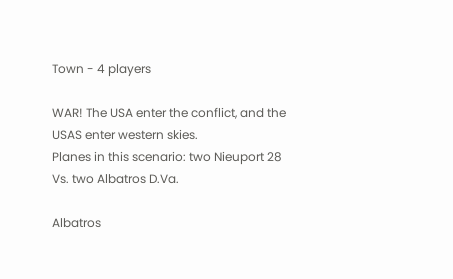Town - 4 players

WAR! The USA enter the conflict, and the USAS enter western skies.
Planes in this scenario: two Nieuport 28 Vs. two Albatros D.Va.

Albatros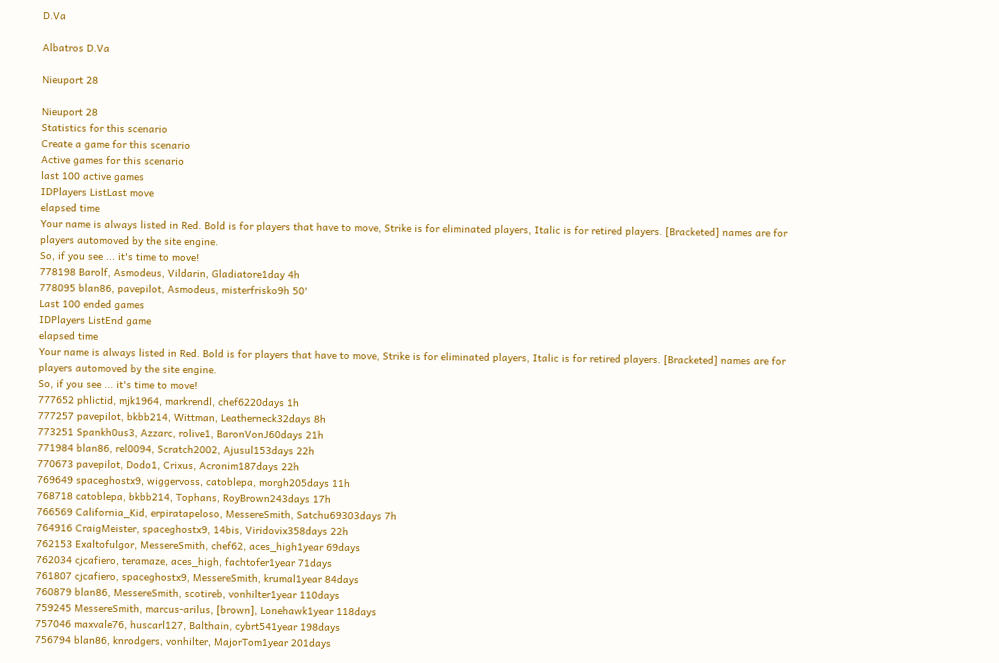D.Va

Albatros D.Va

Nieuport 28

Nieuport 28
Statistics for this scenario
Create a game for this scenario
Active games for this scenario
last 100 active games
IDPlayers ListLast move
elapsed time
Your name is always listed in Red. Bold is for players that have to move, Strike is for eliminated players, Italic is for retired players. [Bracketed] names are for players automoved by the site engine.
So, if you see ... it's time to move!
778198 Barolf, Asmodeus, Vildarin, Gladiatore1day 4h
778095 blan86, pavepilot, Asmodeus, misterfrisko9h 50'
Last 100 ended games
IDPlayers ListEnd game
elapsed time
Your name is always listed in Red. Bold is for players that have to move, Strike is for eliminated players, Italic is for retired players. [Bracketed] names are for players automoved by the site engine.
So, if you see ... it's time to move!
777652 phlictid, mjk1964, markrendl, chef6220days 1h
777257 pavepilot, bkbb214, Wittman, Leatherneck32days 8h
773251 Spankh0us3, Azzarc, rolive1, BaronVonJ60days 21h
771984 blan86, rel0094, Scratch2002, Ajusul153days 22h
770673 pavepilot, Dodo1, Crixus, Acronim187days 22h
769649 spaceghostx9, wiggervoss, catoblepa, morgh205days 11h
768718 catoblepa, bkbb214, Tophans, RoyBrown243days 17h
766569 California_Kid, erpiratapeloso, MessereSmith, Satchu69303days 7h
764916 CraigMeister, spaceghostx9, 14bis, Viridovix358days 22h
762153 Exaltofulgor, MessereSmith, chef62, aces_high1year 69days
762034 cjcafiero, teramaze, aces_high, fachtofer1year 71days
761807 cjcafiero, spaceghostx9, MessereSmith, krumal1year 84days
760879 blan86, MessereSmith, scotireb, vonhilter1year 110days
759245 MessereSmith, marcus-arilus, [brown], Lonehawk1year 118days
757046 maxvale76, huscarl127, Balthain, cybrt541year 198days
756794 blan86, knrodgers, vonhilter, MajorTom1year 201days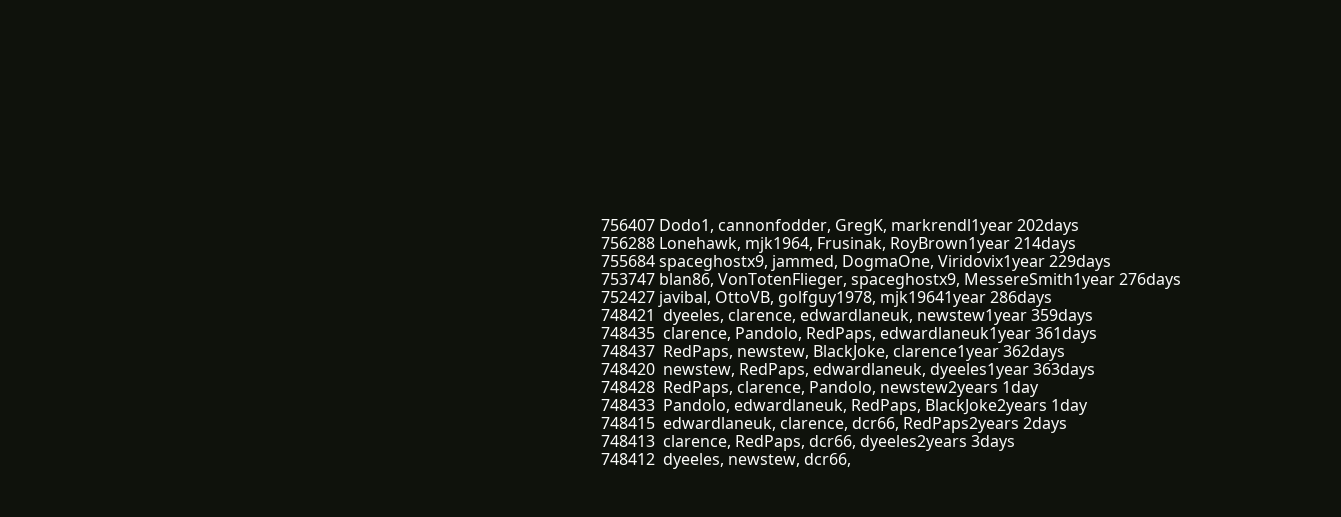756407 Dodo1, cannonfodder, GregK, markrendl1year 202days
756288 Lonehawk, mjk1964, Frusinak, RoyBrown1year 214days
755684 spaceghostx9, jammed, DogmaOne, Viridovix1year 229days
753747 blan86, VonTotenFlieger, spaceghostx9, MessereSmith1year 276days
752427 javibal, OttoVB, golfguy1978, mjk19641year 286days
748421  dyeeles, clarence, edwardlaneuk, newstew1year 359days
748435  clarence, Pandolo, RedPaps, edwardlaneuk1year 361days
748437  RedPaps, newstew, BlackJoke, clarence1year 362days
748420  newstew, RedPaps, edwardlaneuk, dyeeles1year 363days
748428  RedPaps, clarence, Pandolo, newstew2years 1day
748433  Pandolo, edwardlaneuk, RedPaps, BlackJoke2years 1day
748415  edwardlaneuk, clarence, dcr66, RedPaps2years 2days
748413  clarence, RedPaps, dcr66, dyeeles2years 3days
748412  dyeeles, newstew, dcr66,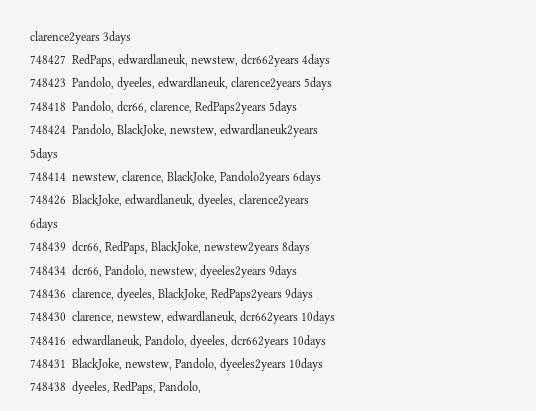clarence2years 3days
748427  RedPaps, edwardlaneuk, newstew, dcr662years 4days
748423  Pandolo, dyeeles, edwardlaneuk, clarence2years 5days
748418  Pandolo, dcr66, clarence, RedPaps2years 5days
748424  Pandolo, BlackJoke, newstew, edwardlaneuk2years 5days
748414  newstew, clarence, BlackJoke, Pandolo2years 6days
748426  BlackJoke, edwardlaneuk, dyeeles, clarence2years 6days
748439  dcr66, RedPaps, BlackJoke, newstew2years 8days
748434  dcr66, Pandolo, newstew, dyeeles2years 9days
748436  clarence, dyeeles, BlackJoke, RedPaps2years 9days
748430  clarence, newstew, edwardlaneuk, dcr662years 10days
748416  edwardlaneuk, Pandolo, dyeeles, dcr662years 10days
748431  BlackJoke, newstew, Pandolo, dyeeles2years 10days
748438  dyeeles, RedPaps, Pandolo,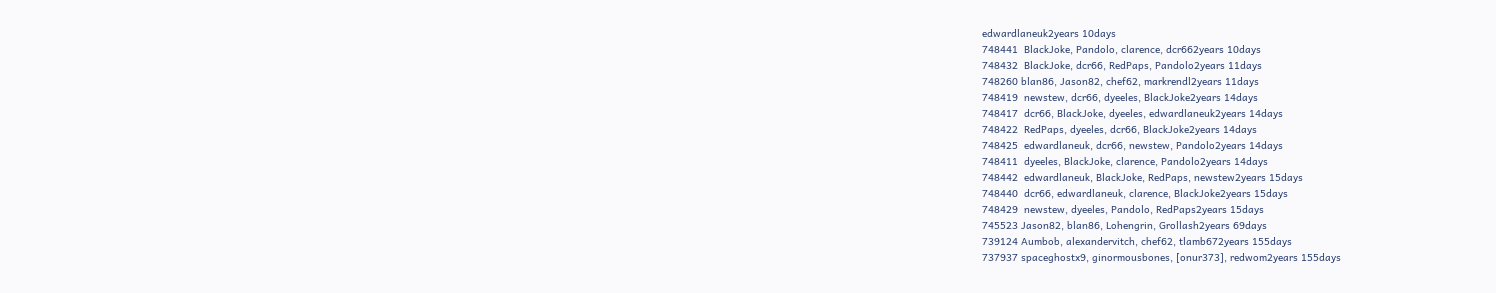edwardlaneuk2years 10days
748441  BlackJoke, Pandolo, clarence, dcr662years 10days
748432  BlackJoke, dcr66, RedPaps, Pandolo2years 11days
748260 blan86, Jason82, chef62, markrendl2years 11days
748419  newstew, dcr66, dyeeles, BlackJoke2years 14days
748417  dcr66, BlackJoke, dyeeles, edwardlaneuk2years 14days
748422  RedPaps, dyeeles, dcr66, BlackJoke2years 14days
748425  edwardlaneuk, dcr66, newstew, Pandolo2years 14days
748411  dyeeles, BlackJoke, clarence, Pandolo2years 14days
748442  edwardlaneuk, BlackJoke, RedPaps, newstew2years 15days
748440  dcr66, edwardlaneuk, clarence, BlackJoke2years 15days
748429  newstew, dyeeles, Pandolo, RedPaps2years 15days
745523 Jason82, blan86, Lohengrin, Grollash2years 69days
739124 Aumbob, alexandervitch, chef62, tlamb672years 155days
737937 spaceghostx9, ginormousbones, [onur373], redwom2years 155days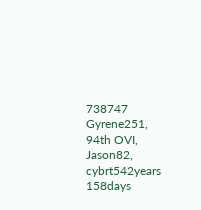738747 Gyrene251, 94th OVI, Jason82, cybrt542years 158days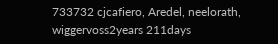733732 cjcafiero, Aredel, neelorath, wiggervoss2years 211days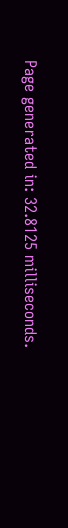Page generated in: 32.8125 milliseconds.